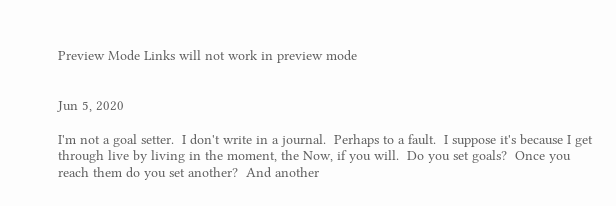Preview Mode Links will not work in preview mode


Jun 5, 2020

I'm not a goal setter.  I don't write in a journal.  Perhaps to a fault.  I suppose it's because I get through live by living in the moment, the Now, if you will.  Do you set goals?  Once you reach them do you set another?  And another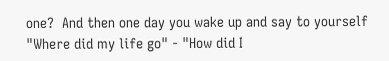one?  And then one day you wake up and say to yourself "Where did my life go" - "How did I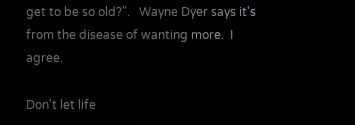get to be so old?".   Wayne Dyer says it's from the disease of wanting more.  I agree.

Don't let life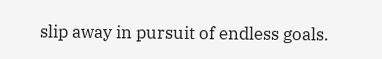slip away in pursuit of endless goals.